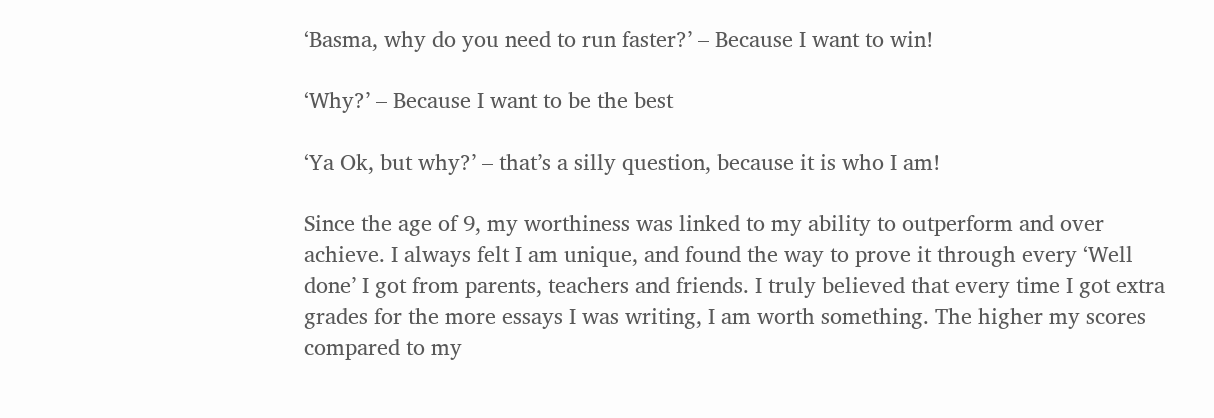‘Basma, why do you need to run faster?’ – Because I want to win!

‘Why?’ – Because I want to be the best

‘Ya Ok, but why?’ – that’s a silly question, because it is who I am!

Since the age of 9, my worthiness was linked to my ability to outperform and over achieve. I always felt I am unique, and found the way to prove it through every ‘Well done’ I got from parents, teachers and friends. I truly believed that every time I got extra grades for the more essays I was writing, I am worth something. The higher my scores compared to my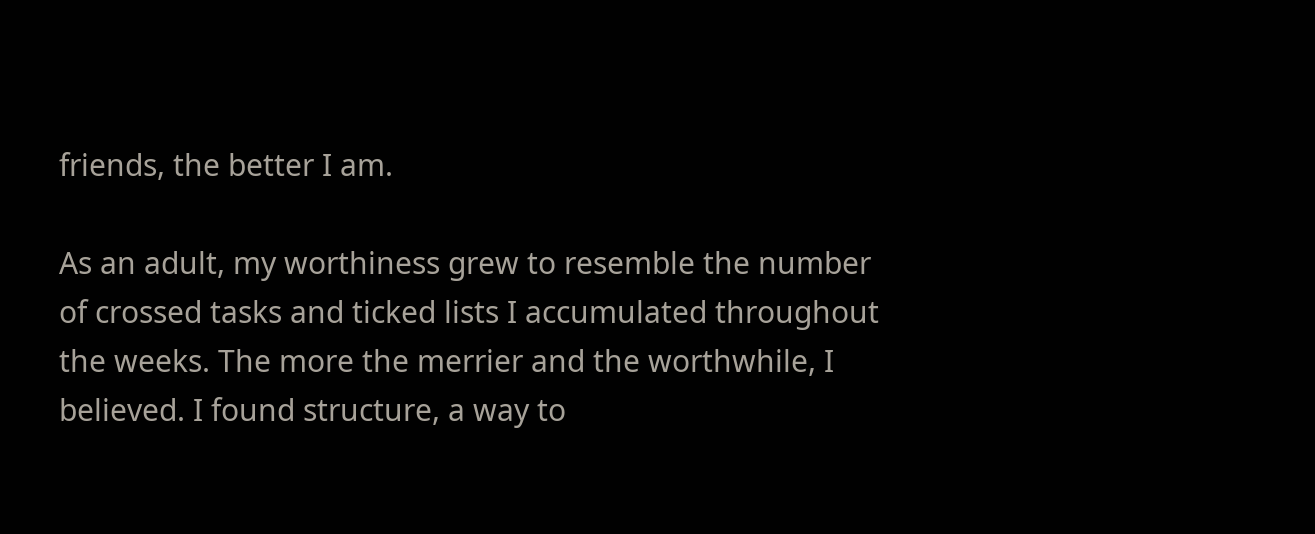friends, the better I am.

As an adult, my worthiness grew to resemble the number of crossed tasks and ticked lists I accumulated throughout the weeks. The more the merrier and the worthwhile, I believed. I found structure, a way to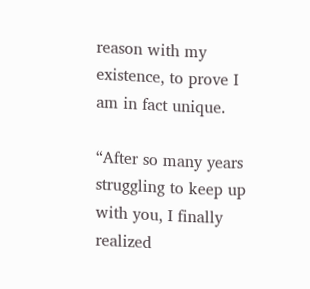reason with my existence, to prove I am in fact unique.

“After so many years struggling to keep up with you, I finally realized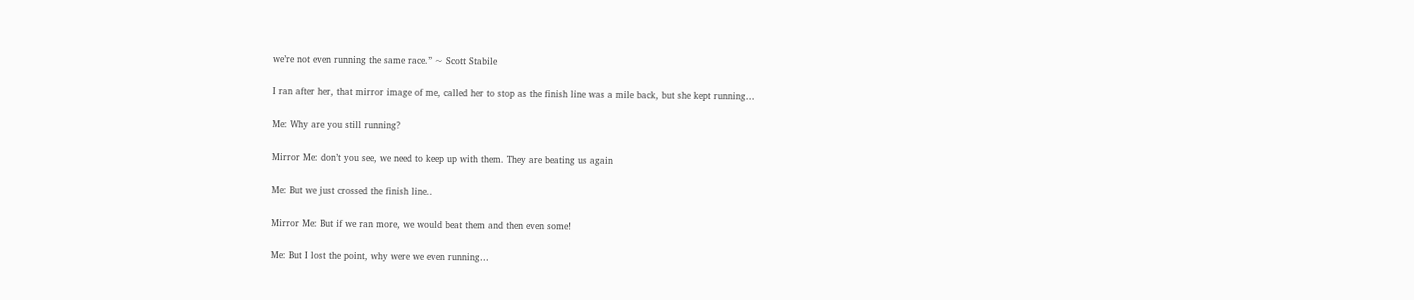we’re not even running the same race.” ~ Scott Stabile

I ran after her, that mirror image of me, called her to stop as the finish line was a mile back, but she kept running…

Me: Why are you still running?

Mirror Me: don’t you see, we need to keep up with them. They are beating us again

Me: But we just crossed the finish line..

Mirror Me: But if we ran more, we would beat them and then even some!

Me: But I lost the point, why were we even running…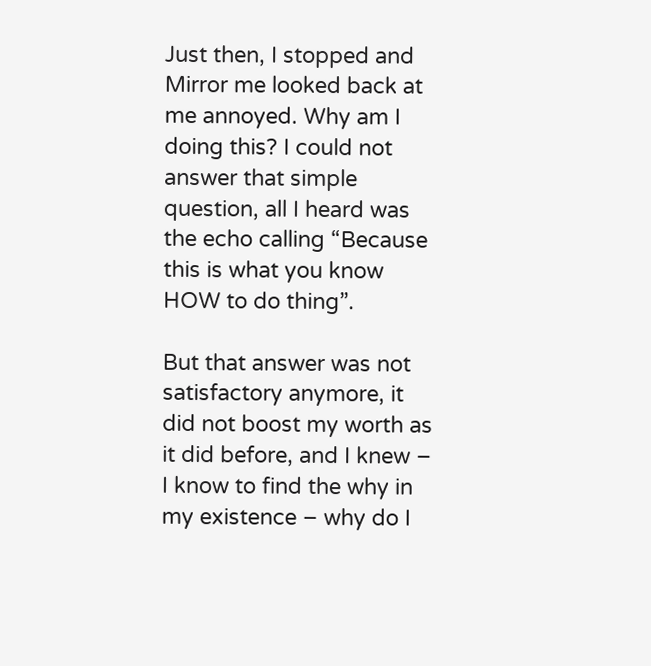Just then, I stopped and Mirror me looked back at me annoyed. Why am I doing this? I could not answer that simple question, all I heard was the echo calling “Because this is what you know HOW to do thing”.

But that answer was not satisfactory anymore, it did not boost my worth as it did before, and I knew – I know to find the why in my existence – why do I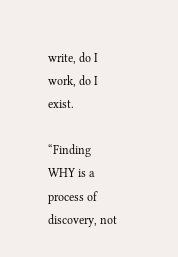write, do I work, do I exist.

“Finding WHY is a process of discovery, not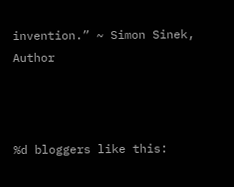invention.” ~ Simon Sinek, Author



%d bloggers like this: